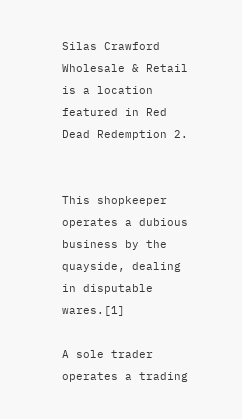Silas Crawford Wholesale & Retail is a location featured in Red Dead Redemption 2.


This shopkeeper operates a dubious business by the quayside, dealing in disputable wares.[1]

A sole trader operates a trading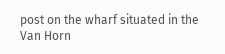post on the wharf situated in the Van Horn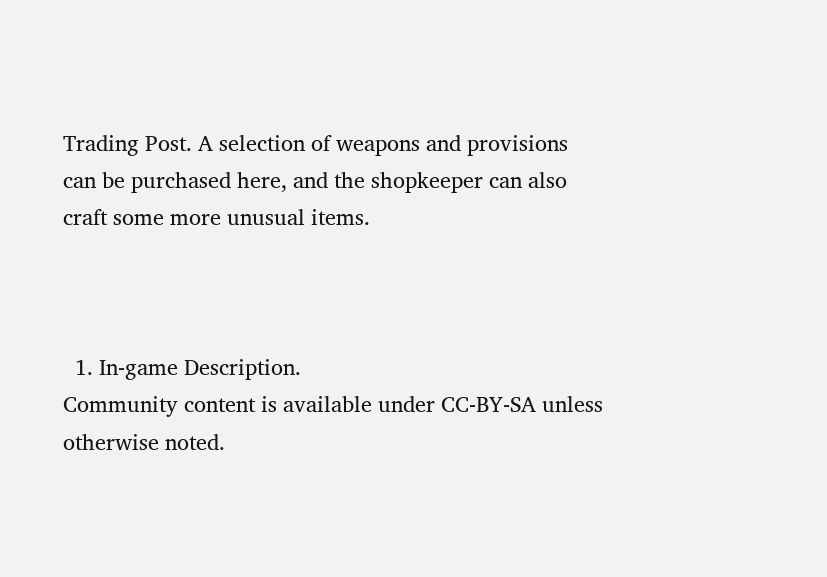Trading Post. A selection of weapons and provisions can be purchased here, and the shopkeeper can also craft some more unusual items.



  1. In-game Description.
Community content is available under CC-BY-SA unless otherwise noted.